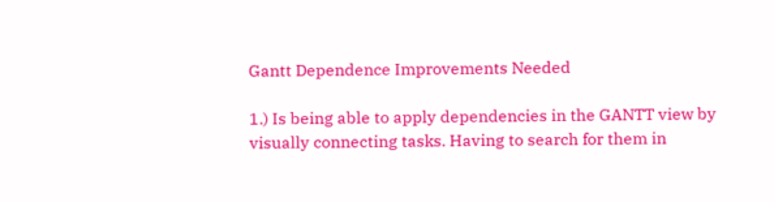Gantt Dependence Improvements Needed

1.) Is being able to apply dependencies in the GANTT view by visually connecting tasks. Having to search for them in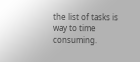the list of tasks is way to time consuming.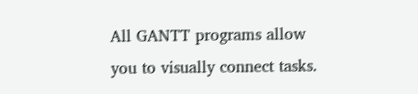All GANTT programs allow you to visually connect tasks.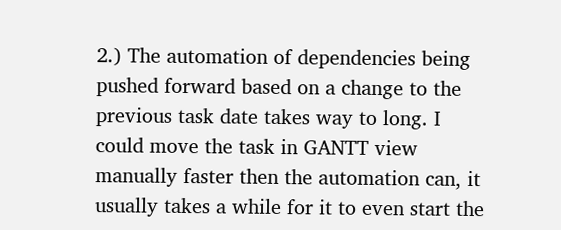2.) The automation of dependencies being pushed forward based on a change to the previous task date takes way to long. I could move the task in GANTT view manually faster then the automation can, it usually takes a while for it to even start the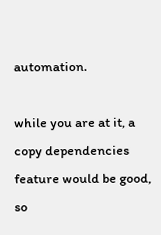automation.

while you are at it, a copy dependencies feature would be good, so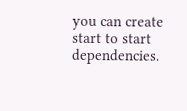you can create start to start dependencies.